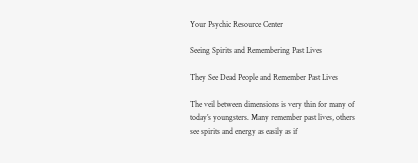Your Psychic Resource Center

Seeing Spirits and Remembering Past Lives

They See Dead People and Remember Past Lives

The veil between dimensions is very thin for many of today’s youngsters. Many remember past lives, others see spirits and energy as easily as if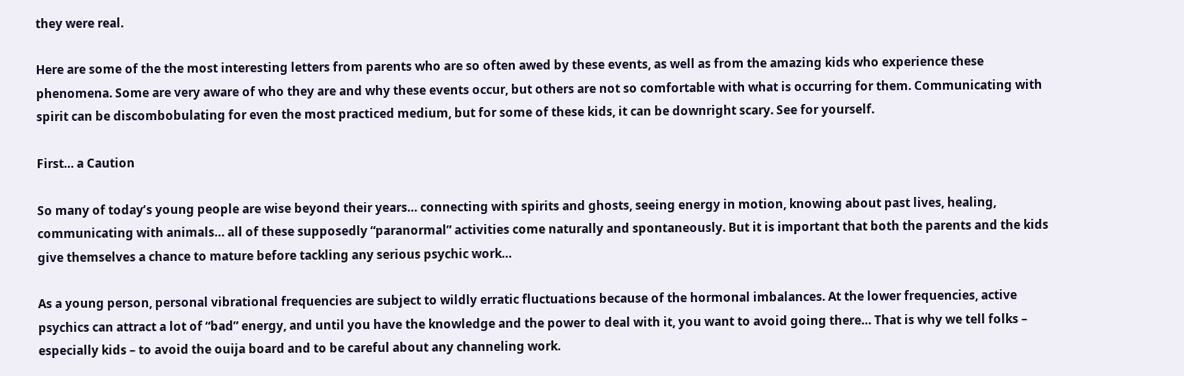they were real.

Here are some of the the most interesting letters from parents who are so often awed by these events, as well as from the amazing kids who experience these phenomena. Some are very aware of who they are and why these events occur, but others are not so comfortable with what is occurring for them. Communicating with spirit can be discombobulating for even the most practiced medium, but for some of these kids, it can be downright scary. See for yourself.

First… a Caution

So many of today’s young people are wise beyond their years… connecting with spirits and ghosts, seeing energy in motion, knowing about past lives, healing, communicating with animals… all of these supposedly “paranormal” activities come naturally and spontaneously. But it is important that both the parents and the kids give themselves a chance to mature before tackling any serious psychic work…

As a young person, personal vibrational frequencies are subject to wildly erratic fluctuations because of the hormonal imbalances. At the lower frequencies, active psychics can attract a lot of “bad” energy, and until you have the knowledge and the power to deal with it, you want to avoid going there… That is why we tell folks – especially kids – to avoid the ouija board and to be careful about any channeling work.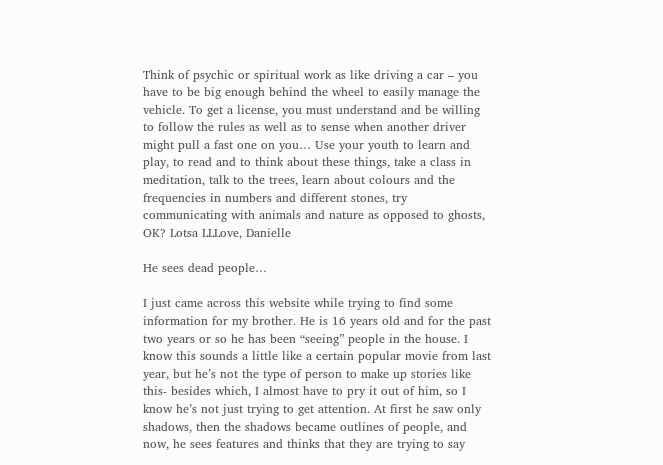Think of psychic or spiritual work as like driving a car – you have to be big enough behind the wheel to easily manage the vehicle. To get a license, you must understand and be willing to follow the rules as well as to sense when another driver might pull a fast one on you… Use your youth to learn and play, to read and to think about these things, take a class in meditation, talk to the trees, learn about colours and the frequencies in numbers and different stones, try communicating with animals and nature as opposed to ghosts, OK? Lotsa LLLove, Danielle

He sees dead people…

I just came across this website while trying to find some information for my brother. He is 16 years old and for the past two years or so he has been “seeing” people in the house. I know this sounds a little like a certain popular movie from last year, but he’s not the type of person to make up stories like this- besides which, I almost have to pry it out of him, so I know he’s not just trying to get attention. At first he saw only shadows, then the shadows became outlines of people, and now, he sees features and thinks that they are trying to say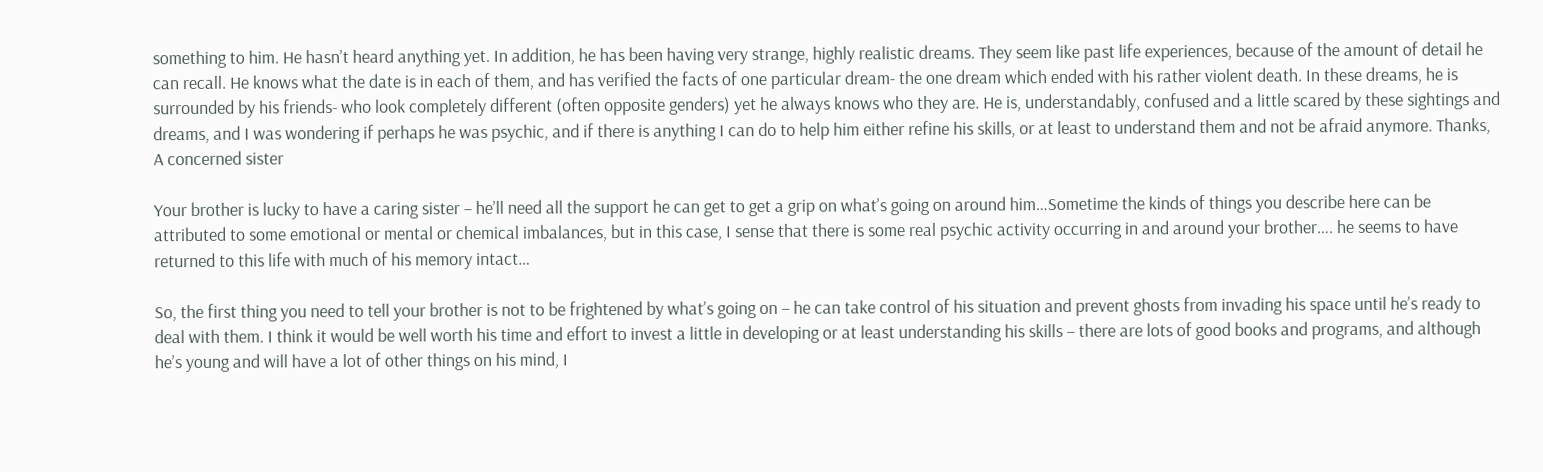something to him. He hasn’t heard anything yet. In addition, he has been having very strange, highly realistic dreams. They seem like past life experiences, because of the amount of detail he can recall. He knows what the date is in each of them, and has verified the facts of one particular dream- the one dream which ended with his rather violent death. In these dreams, he is surrounded by his friends- who look completely different (often opposite genders) yet he always knows who they are. He is, understandably, confused and a little scared by these sightings and dreams, and I was wondering if perhaps he was psychic, and if there is anything I can do to help him either refine his skills, or at least to understand them and not be afraid anymore. Thanks, A concerned sister

Your brother is lucky to have a caring sister – he’ll need all the support he can get to get a grip on what’s going on around him…Sometime the kinds of things you describe here can be attributed to some emotional or mental or chemical imbalances, but in this case, I sense that there is some real psychic activity occurring in and around your brother…. he seems to have returned to this life with much of his memory intact…

So, the first thing you need to tell your brother is not to be frightened by what’s going on – he can take control of his situation and prevent ghosts from invading his space until he’s ready to deal with them. I think it would be well worth his time and effort to invest a little in developing or at least understanding his skills – there are lots of good books and programs, and although he’s young and will have a lot of other things on his mind, I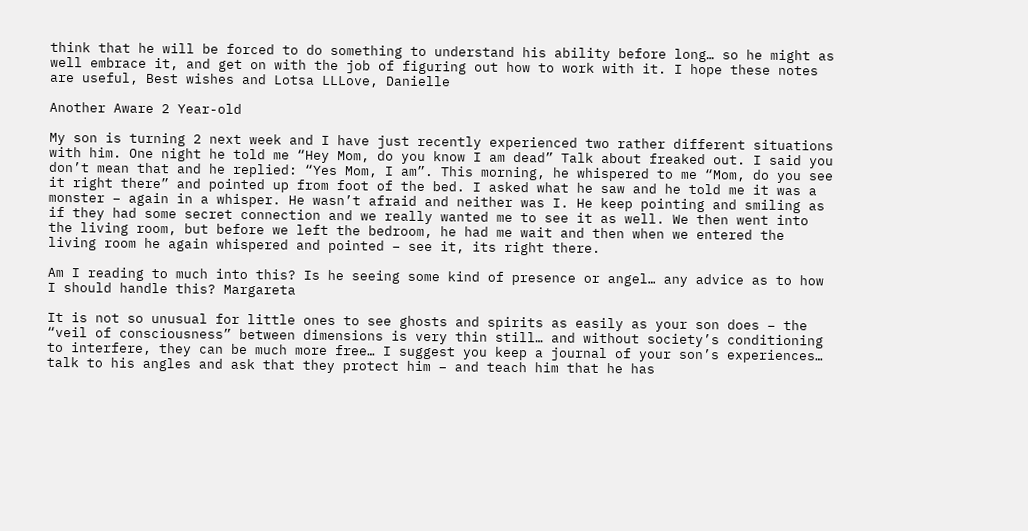think that he will be forced to do something to understand his ability before long… so he might as well embrace it, and get on with the job of figuring out how to work with it. I hope these notes are useful, Best wishes and Lotsa LLLove, Danielle

Another Aware 2 Year-old

My son is turning 2 next week and I have just recently experienced two rather different situations with him. One night he told me “Hey Mom, do you know I am dead” Talk about freaked out. I said you don’t mean that and he replied: “Yes Mom, I am”. This morning, he whispered to me “Mom, do you see it right there” and pointed up from foot of the bed. I asked what he saw and he told me it was a monster – again in a whisper. He wasn’t afraid and neither was I. He keep pointing and smiling as if they had some secret connection and we really wanted me to see it as well. We then went into the living room, but before we left the bedroom, he had me wait and then when we entered the living room he again whispered and pointed – see it, its right there.

Am I reading to much into this? Is he seeing some kind of presence or angel… any advice as to how I should handle this? Margareta

It is not so unusual for little ones to see ghosts and spirits as easily as your son does – the “veil of consciousness” between dimensions is very thin still… and without society’s conditioning to interfere, they can be much more free… I suggest you keep a journal of your son’s experiences… talk to his angles and ask that they protect him – and teach him that he has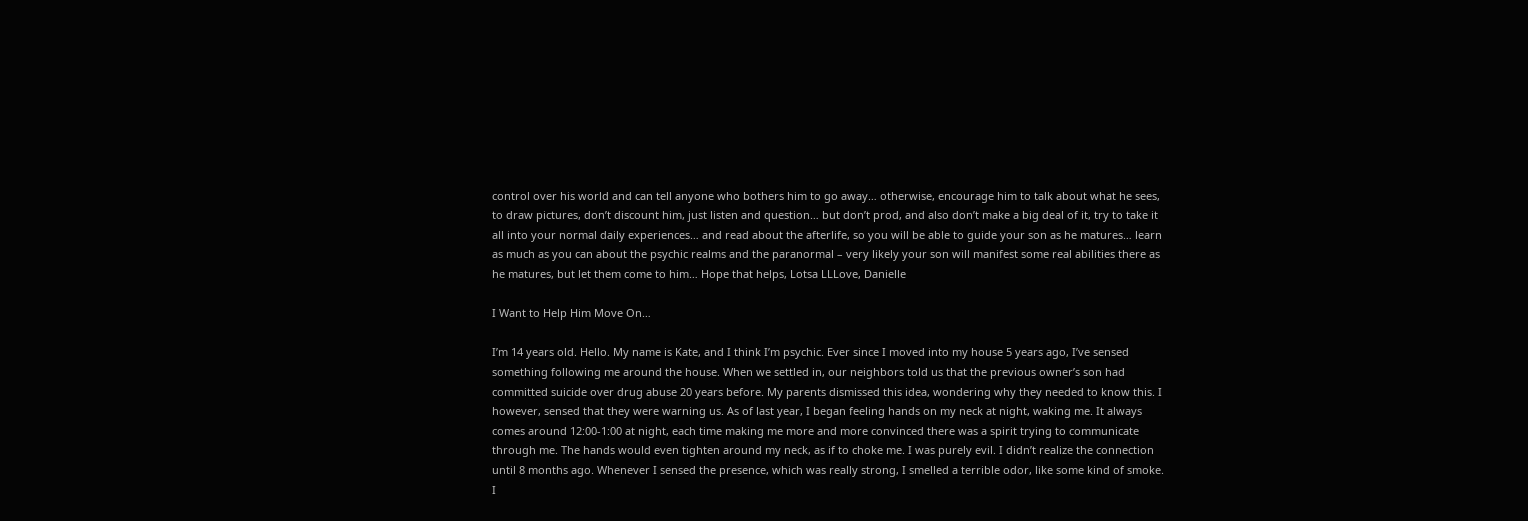control over his world and can tell anyone who bothers him to go away… otherwise, encourage him to talk about what he sees, to draw pictures, don’t discount him, just listen and question… but don’t prod, and also don’t make a big deal of it, try to take it all into your normal daily experiences… and read about the afterlife, so you will be able to guide your son as he matures… learn as much as you can about the psychic realms and the paranormal – very likely your son will manifest some real abilities there as he matures, but let them come to him… Hope that helps, Lotsa LLLove, Danielle

I Want to Help Him Move On…

I’m 14 years old. Hello. My name is Kate, and I think I’m psychic. Ever since I moved into my house 5 years ago, I’ve sensed something following me around the house. When we settled in, our neighbors told us that the previous owner’s son had committed suicide over drug abuse 20 years before. My parents dismissed this idea, wondering why they needed to know this. I however, sensed that they were warning us. As of last year, I began feeling hands on my neck at night, waking me. It always comes around 12:00-1:00 at night, each time making me more and more convinced there was a spirit trying to communicate through me. The hands would even tighten around my neck, as if to choke me. I was purely evil. I didn’t realize the connection until 8 months ago. Whenever I sensed the presence, which was really strong, I smelled a terrible odor, like some kind of smoke. I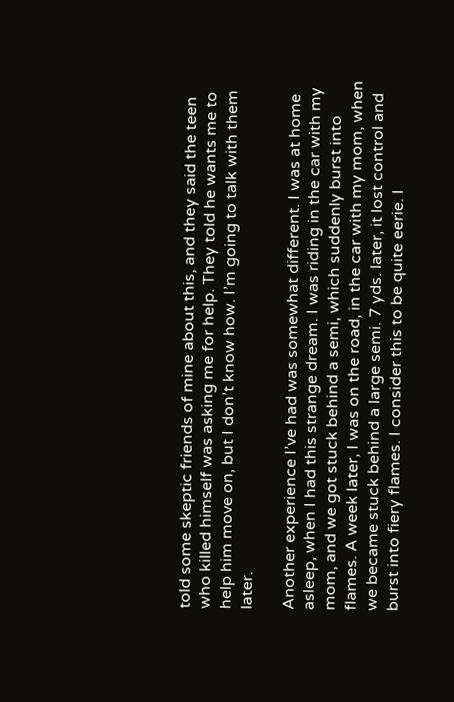told some skeptic friends of mine about this, and they said the teen who killed himself was asking me for help. They told he wants me to help him move on, but I don’t know how. I’m going to talk with them later.

Another experience I’ve had was somewhat different. I was at home asleep, when I had this strange dream. I was riding in the car with my mom, and we got stuck behind a semi, which suddenly burst into flames. A week later, I was on the road, in the car with my mom, when we became stuck behind a large semi. 7 yds. later, it lost control and burst into fiery flames. I consider this to be quite eerie. I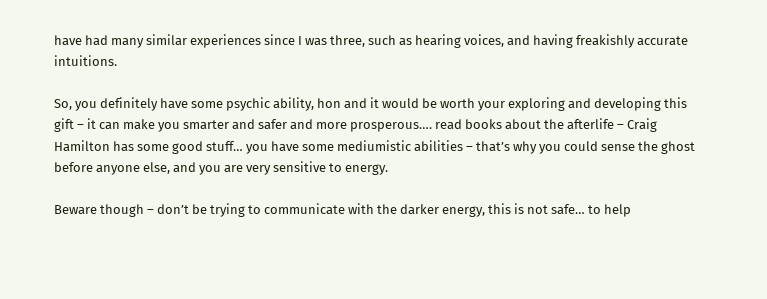have had many similar experiences since I was three, such as hearing voices, and having freakishly accurate intuitions.

So, you definitely have some psychic ability, hon and it would be worth your exploring and developing this gift – it can make you smarter and safer and more prosperous…. read books about the afterlife – Craig Hamilton has some good stuff… you have some mediumistic abilities – that’s why you could sense the ghost before anyone else, and you are very sensitive to energy.

Beware though – don’t be trying to communicate with the darker energy, this is not safe… to help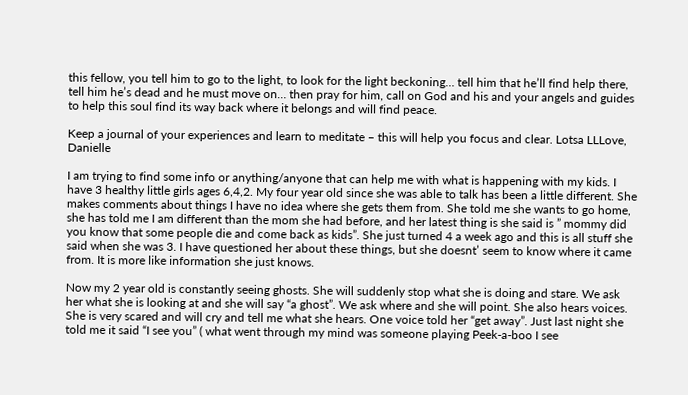this fellow, you tell him to go to the light, to look for the light beckoning… tell him that he’ll find help there, tell him he’s dead and he must move on… then pray for him, call on God and his and your angels and guides to help this soul find its way back where it belongs and will find peace.

Keep a journal of your experiences and learn to meditate – this will help you focus and clear. Lotsa LLLove, Danielle

I am trying to find some info or anything/anyone that can help me with what is happening with my kids. I have 3 healthy little girls ages 6,4,2. My four year old since she was able to talk has been a little different. She makes comments about things I have no idea where she gets them from. She told me she wants to go home, she has told me I am different than the mom she had before, and her latest thing is she said is ” mommy did you know that some people die and come back as kids”. She just turned 4 a week ago and this is all stuff she said when she was 3. I have questioned her about these things, but she doesnt’ seem to know where it came from. It is more like information she just knows.

Now my 2 year old is constantly seeing ghosts. She will suddenly stop what she is doing and stare. We ask her what she is looking at and she will say “a ghost”. We ask where and she will point. She also hears voices. She is very scared and will cry and tell me what she hears. One voice told her “get away”. Just last night she told me it said “I see you” ( what went through my mind was someone playing Peek-a-boo I see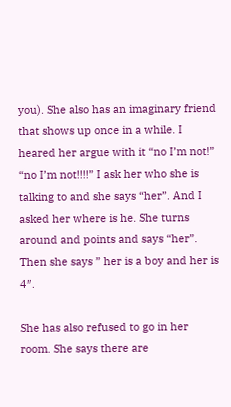you). She also has an imaginary friend that shows up once in a while. I heared her argue with it “no I’m not!” “no I’m not!!!!” I ask her who she is talking to and she says “her”. And I asked her where is he. She turns around and points and says “her”. Then she says ” her is a boy and her is 4″.

She has also refused to go in her room. She says there are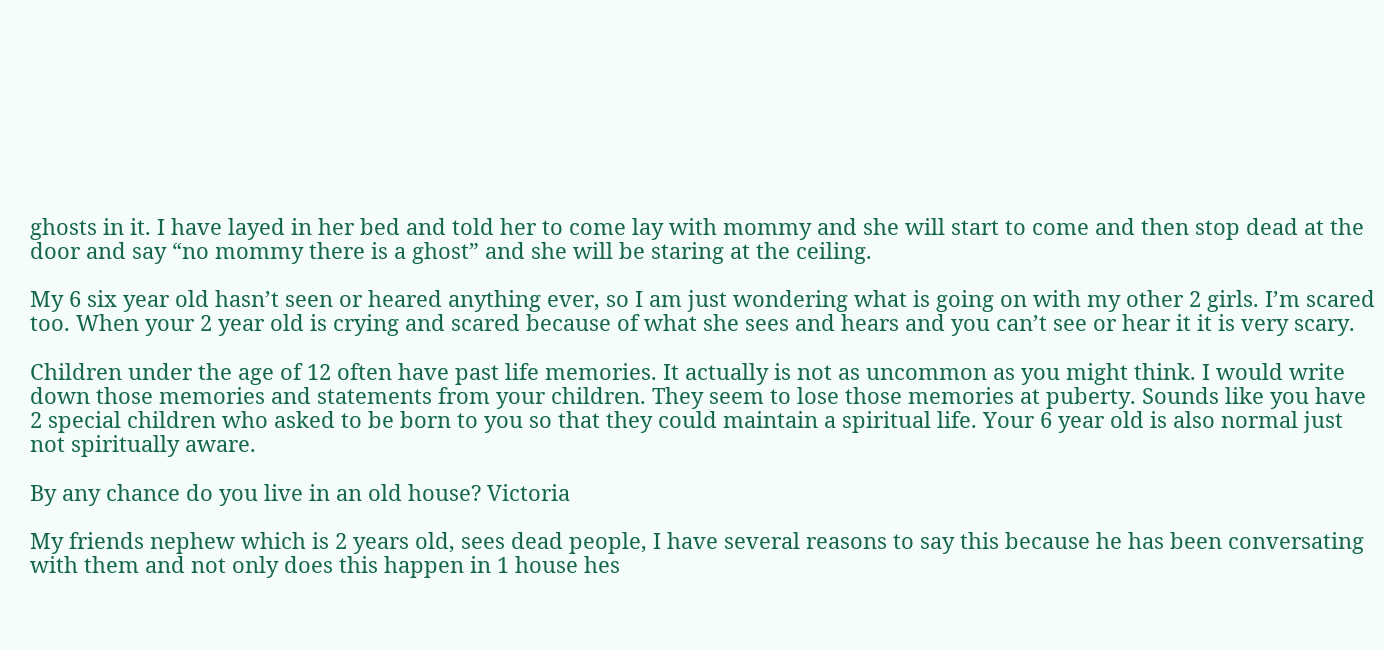ghosts in it. I have layed in her bed and told her to come lay with mommy and she will start to come and then stop dead at the door and say “no mommy there is a ghost” and she will be staring at the ceiling.

My 6 six year old hasn’t seen or heared anything ever, so I am just wondering what is going on with my other 2 girls. I’m scared too. When your 2 year old is crying and scared because of what she sees and hears and you can’t see or hear it it is very scary.

Children under the age of 12 often have past life memories. It actually is not as uncommon as you might think. I would write down those memories and statements from your children. They seem to lose those memories at puberty. Sounds like you have 2 special children who asked to be born to you so that they could maintain a spiritual life. Your 6 year old is also normal just not spiritually aware.

By any chance do you live in an old house? Victoria

My friends nephew which is 2 years old, sees dead people, I have several reasons to say this because he has been conversating with them and not only does this happen in 1 house hes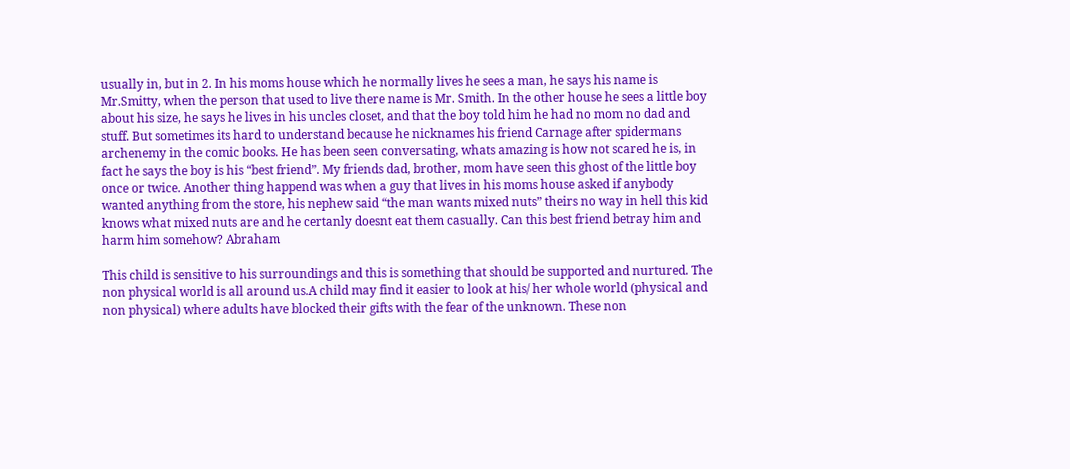usually in, but in 2. In his moms house which he normally lives he sees a man, he says his name is Mr.Smitty, when the person that used to live there name is Mr. Smith. In the other house he sees a little boy about his size, he says he lives in his uncles closet, and that the boy told him he had no mom no dad and stuff. But sometimes its hard to understand because he nicknames his friend Carnage after spidermans archenemy in the comic books. He has been seen conversating, whats amazing is how not scared he is, in fact he says the boy is his “best friend”. My friends dad, brother, mom have seen this ghost of the little boy once or twice. Another thing happend was when a guy that lives in his moms house asked if anybody wanted anything from the store, his nephew said “the man wants mixed nuts” theirs no way in hell this kid knows what mixed nuts are and he certanly doesnt eat them casually. Can this best friend betray him and harm him somehow? Abraham

This child is sensitive to his surroundings and this is something that should be supported and nurtured. The non physical world is all around us.A child may find it easier to look at his/ her whole world (physical and non physical) where adults have blocked their gifts with the fear of the unknown. These non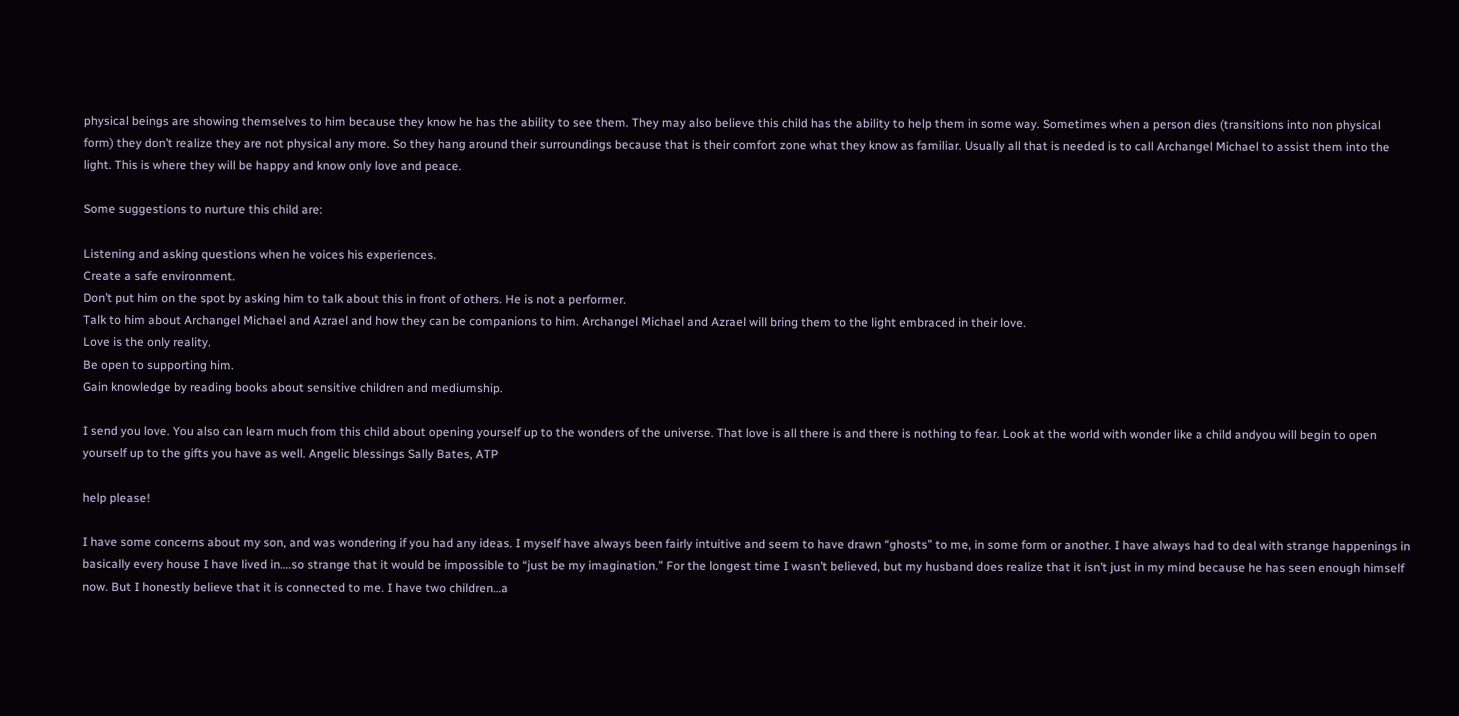physical beings are showing themselves to him because they know he has the ability to see them. They may also believe this child has the ability to help them in some way. Sometimes when a person dies (transitions into non physical form) they don’t realize they are not physical any more. So they hang around their surroundings because that is their comfort zone what they know as familiar. Usually all that is needed is to call Archangel Michael to assist them into the light. This is where they will be happy and know only love and peace.

Some suggestions to nurture this child are:

Listening and asking questions when he voices his experiences.
Create a safe environment.
Don’t put him on the spot by asking him to talk about this in front of others. He is not a performer.
Talk to him about Archangel Michael and Azrael and how they can be companions to him. Archangel Michael and Azrael will bring them to the light embraced in their love.
Love is the only reality.
Be open to supporting him.
Gain knowledge by reading books about sensitive children and mediumship.

I send you love. You also can learn much from this child about opening yourself up to the wonders of the universe. That love is all there is and there is nothing to fear. Look at the world with wonder like a child andyou will begin to open yourself up to the gifts you have as well. Angelic blessings Sally Bates, ATP

help please!

I have some concerns about my son, and was wondering if you had any ideas. I myself have always been fairly intuitive and seem to have drawn “ghosts” to me, in some form or another. I have always had to deal with strange happenings in basically every house I have lived in….so strange that it would be impossible to “just be my imagination.” For the longest time I wasn’t believed, but my husband does realize that it isn’t just in my mind because he has seen enough himself now. But I honestly believe that it is connected to me. I have two children…a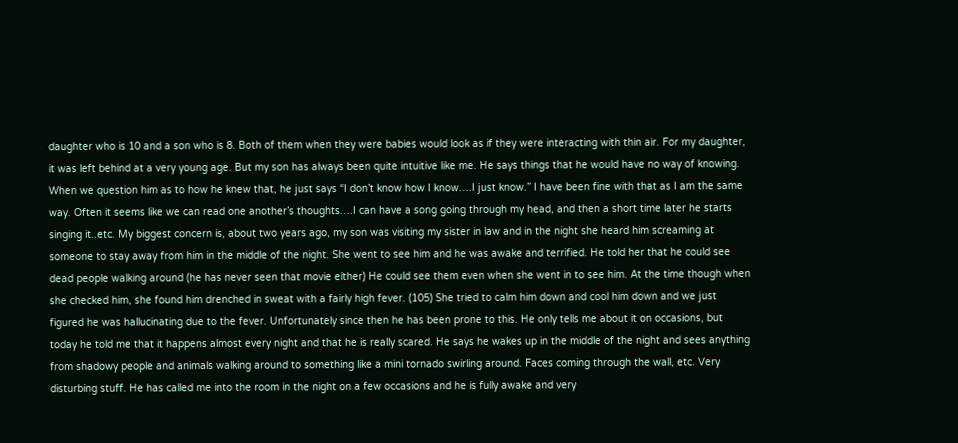daughter who is 10 and a son who is 8. Both of them when they were babies would look as if they were interacting with thin air. For my daughter, it was left behind at a very young age. But my son has always been quite intuitive like me. He says things that he would have no way of knowing. When we question him as to how he knew that, he just says “I don’t know how I know….I just know.” I have been fine with that as I am the same way. Often it seems like we can read one another’s thoughts….I can have a song going through my head, and then a short time later he starts singing it..etc. My biggest concern is, about two years ago, my son was visiting my sister in law and in the night she heard him screaming at someone to stay away from him in the middle of the night. She went to see him and he was awake and terrified. He told her that he could see dead people walking around (he has never seen that movie either) He could see them even when she went in to see him. At the time though when she checked him, she found him drenched in sweat with a fairly high fever. (105) She tried to calm him down and cool him down and we just figured he was hallucinating due to the fever. Unfortunately since then he has been prone to this. He only tells me about it on occasions, but today he told me that it happens almost every night and that he is really scared. He says he wakes up in the middle of the night and sees anything from shadowy people and animals walking around to something like a mini tornado swirling around. Faces coming through the wall, etc. Very disturbing stuff. He has called me into the room in the night on a few occasions and he is fully awake and very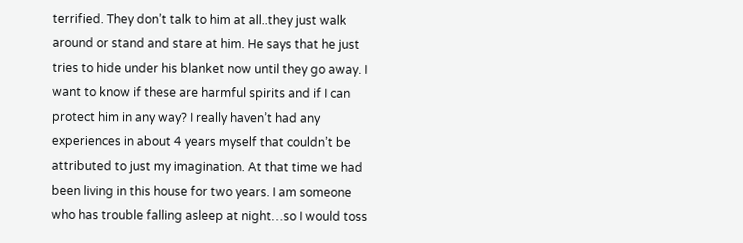terrified. They don’t talk to him at all..they just walk around or stand and stare at him. He says that he just tries to hide under his blanket now until they go away. I want to know if these are harmful spirits and if I can protect him in any way? I really haven’t had any experiences in about 4 years myself that couldn’t be attributed to just my imagination. At that time we had been living in this house for two years. I am someone who has trouble falling asleep at night…so I would toss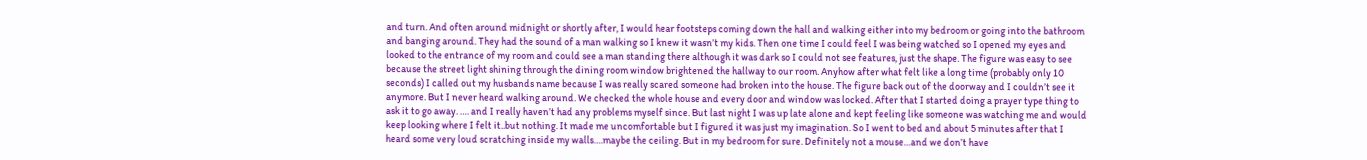and turn. And often around midnight or shortly after, I would hear footsteps coming down the hall and walking either into my bedroom or going into the bathroom and banging around. They had the sound of a man walking so I knew it wasn’t my kids. Then one time I could feel I was being watched so I opened my eyes and looked to the entrance of my room and could see a man standing there although it was dark so I could not see features, just the shape. The figure was easy to see because the street light shining through the dining room window brightened the hallway to our room. Anyhow after what felt like a long time (probably only 10 seconds) I called out my husbands name because I was really scared someone had broken into the house. The figure back out of the doorway and I couldn’t see it anymore. But I never heard walking around. We checked the whole house and every door and window was locked. After that I started doing a prayer type thing to ask it to go away. …. and I really haven’t had any problems myself since. But last night I was up late alone and kept feeling like someone was watching me and would keep looking where I felt it..but nothing. It made me uncomfortable but I figured it was just my imagination. So I went to bed and about 5 minutes after that I heard some very loud scratching inside my walls….maybe the ceiling. But in my bedroom for sure. Definitely not a mouse…and we don’t have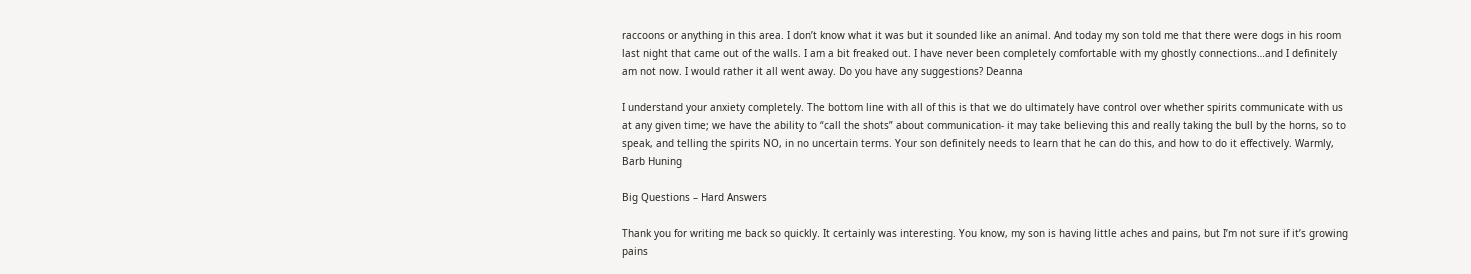raccoons or anything in this area. I don’t know what it was but it sounded like an animal. And today my son told me that there were dogs in his room last night that came out of the walls. I am a bit freaked out. I have never been completely comfortable with my ghostly connections…and I definitely am not now. I would rather it all went away. Do you have any suggestions? Deanna

I understand your anxiety completely. The bottom line with all of this is that we do ultimately have control over whether spirits communicate with us at any given time; we have the ability to “call the shots” about communication- it may take believing this and really taking the bull by the horns, so to speak, and telling the spirits NO, in no uncertain terms. Your son definitely needs to learn that he can do this, and how to do it effectively. Warmly, Barb Huning

Big Questions – Hard Answers

Thank you for writing me back so quickly. It certainly was interesting. You know, my son is having little aches and pains, but I’m not sure if it’s growing pains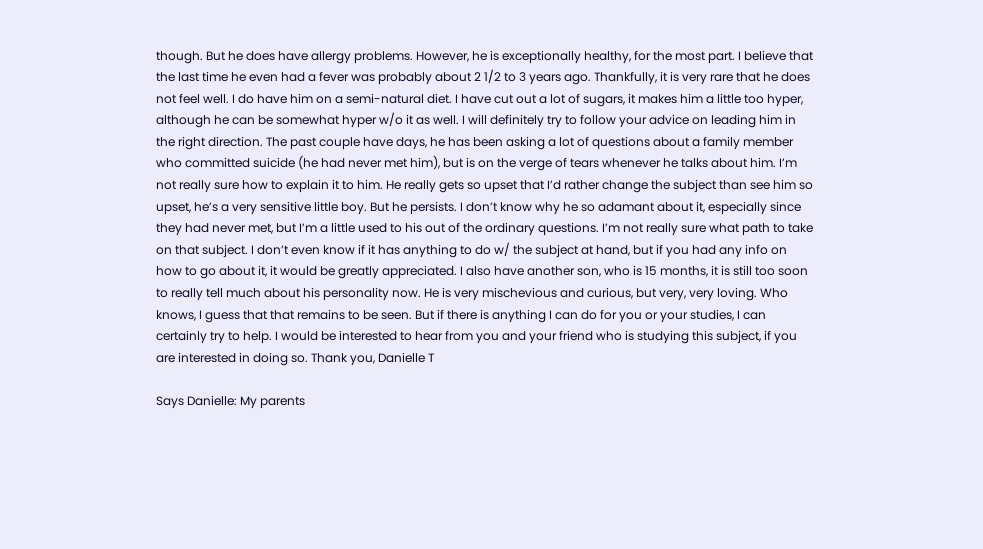though. But he does have allergy problems. However, he is exceptionally healthy, for the most part. I believe that the last time he even had a fever was probably about 2 1/2 to 3 years ago. Thankfully, it is very rare that he does not feel well. I do have him on a semi-natural diet. I have cut out a lot of sugars, it makes him a little too hyper, although he can be somewhat hyper w/o it as well. I will definitely try to follow your advice on leading him in the right direction. The past couple have days, he has been asking a lot of questions about a family member who committed suicide (he had never met him), but is on the verge of tears whenever he talks about him. I’m not really sure how to explain it to him. He really gets so upset that I’d rather change the subject than see him so upset, he’s a very sensitive little boy. But he persists. I don’t know why he so adamant about it, especially since they had never met, but I’m a little used to his out of the ordinary questions. I’m not really sure what path to take on that subject. I don’t even know if it has anything to do w/ the subject at hand, but if you had any info on how to go about it, it would be greatly appreciated. I also have another son, who is 15 months, it is still too soon to really tell much about his personality now. He is very mischevious and curious, but very, very loving. Who knows, I guess that that remains to be seen. But if there is anything I can do for you or your studies, I can certainly try to help. I would be interested to hear from you and your friend who is studying this subject, if you are interested in doing so. Thank you, Danielle T

Says Danielle: My parents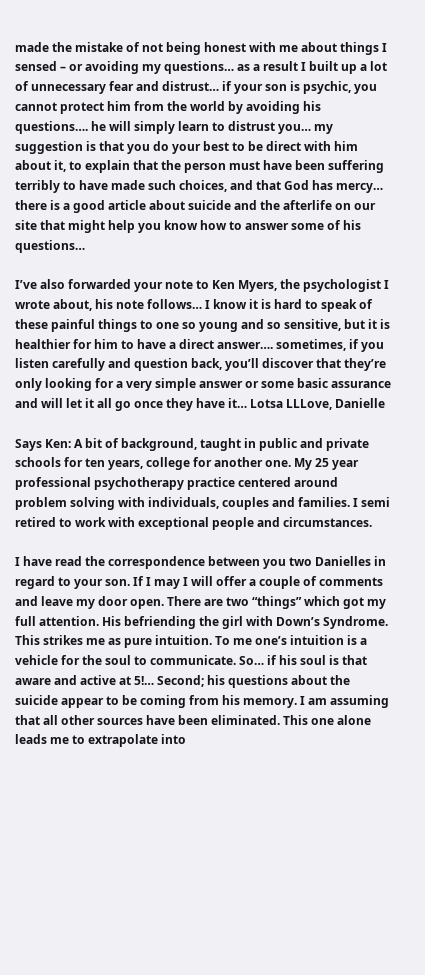made the mistake of not being honest with me about things I sensed – or avoiding my questions… as a result I built up a lot of unnecessary fear and distrust… if your son is psychic, you cannot protect him from the world by avoiding his questions…. he will simply learn to distrust you… my suggestion is that you do your best to be direct with him about it, to explain that the person must have been suffering terribly to have made such choices, and that God has mercy… there is a good article about suicide and the afterlife on our site that might help you know how to answer some of his questions…

I’ve also forwarded your note to Ken Myers, the psychologist I wrote about, his note follows… I know it is hard to speak of these painful things to one so young and so sensitive, but it is healthier for him to have a direct answer…. sometimes, if you listen carefully and question back, you’ll discover that they’re only looking for a very simple answer or some basic assurance and will let it all go once they have it… Lotsa LLLove, Danielle

Says Ken: A bit of background, taught in public and private schools for ten years, college for another one. My 25 year professional psychotherapy practice centered around problem solving with individuals, couples and families. I semi retired to work with exceptional people and circumstances.

I have read the correspondence between you two Danielles in regard to your son. If I may I will offer a couple of comments and leave my door open. There are two “things” which got my full attention. His befriending the girl with Down’s Syndrome. This strikes me as pure intuition. To me one’s intuition is a vehicle for the soul to communicate. So… if his soul is that aware and active at 5!… Second; his questions about the suicide appear to be coming from his memory. I am assuming that all other sources have been eliminated. This one alone leads me to extrapolate into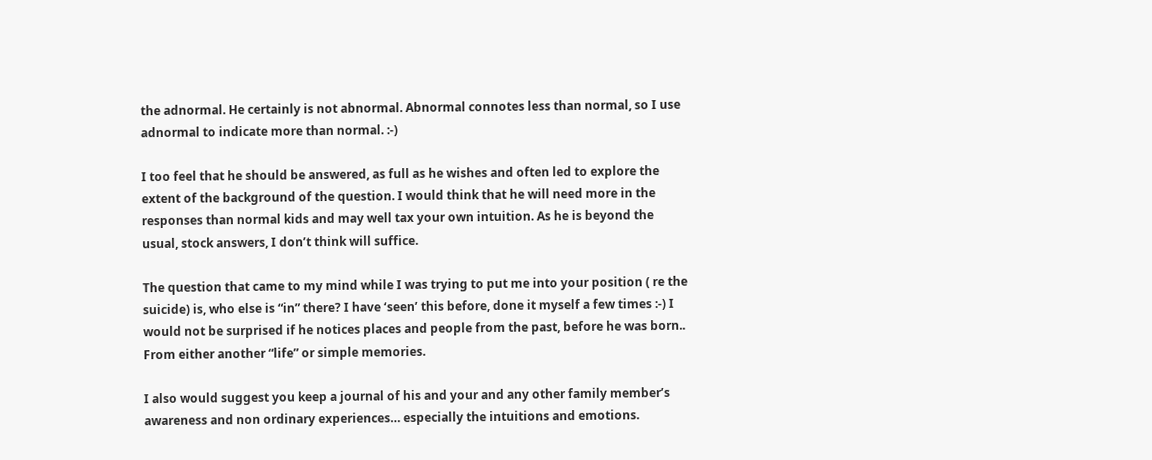the adnormal. He certainly is not abnormal. Abnormal connotes less than normal, so I use adnormal to indicate more than normal. :-)

I too feel that he should be answered, as full as he wishes and often led to explore the extent of the background of the question. I would think that he will need more in the responses than normal kids and may well tax your own intuition. As he is beyond the usual, stock answers, I don’t think will suffice.

The question that came to my mind while I was trying to put me into your position ( re the suicide) is, who else is “in” there? I have ‘seen’ this before, done it myself a few times :-) I would not be surprised if he notices places and people from the past, before he was born.. From either another “life” or simple memories.

I also would suggest you keep a journal of his and your and any other family member’s awareness and non ordinary experiences… especially the intuitions and emotions.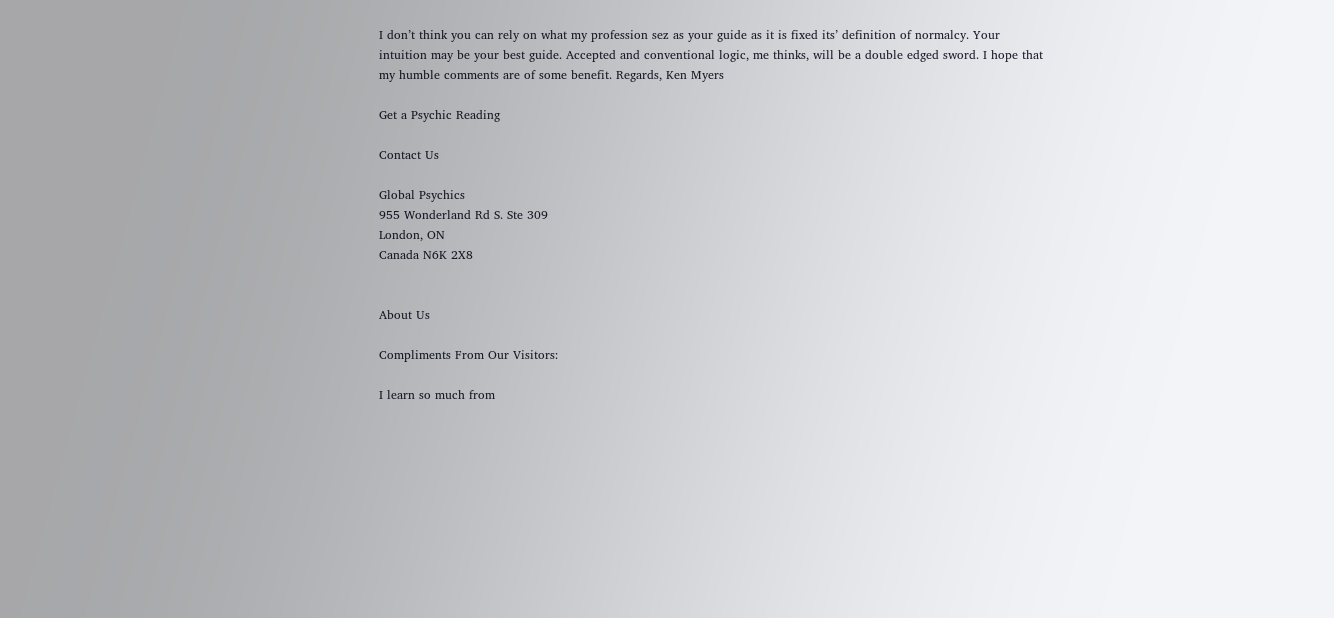I don’t think you can rely on what my profession sez as your guide as it is fixed its’ definition of normalcy. Your intuition may be your best guide. Accepted and conventional logic, me thinks, will be a double edged sword. I hope that my humble comments are of some benefit. Regards, Ken Myers

Get a Psychic Reading

Contact Us

Global Psychics
955 Wonderland Rd S. Ste 309
London, ON
Canada N6K 2X8


About Us

Compliments From Our Visitors:

I learn so much from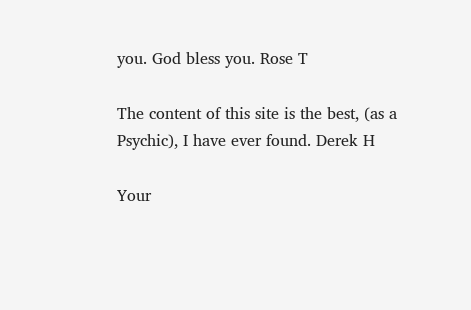you. God bless you. Rose T

The content of this site is the best, (as a Psychic), I have ever found. Derek H

Your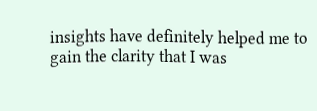insights have definitely helped me to gain the clarity that I was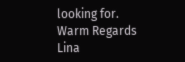looking for. Warm Regards Lina